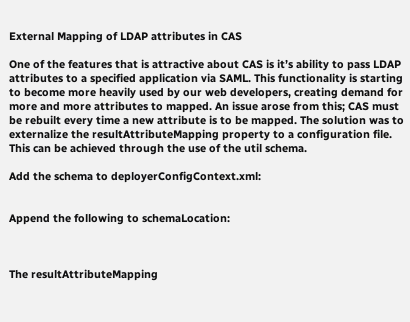External Mapping of LDAP attributes in CAS

One of the features that is attractive about CAS is it’s ability to pass LDAP attributes to a specified application via SAML. This functionality is starting to become more heavily used by our web developers, creating demand for more and more attributes to mapped. An issue arose from this; CAS must be rebuilt every time a new attribute is to be mapped. The solution was to externalize the resultAttributeMapping property to a configuration file. This can be achieved through the use of the util schema.

Add the schema to deployerConfigContext.xml:


Append the following to schemaLocation:



The resultAttributeMapping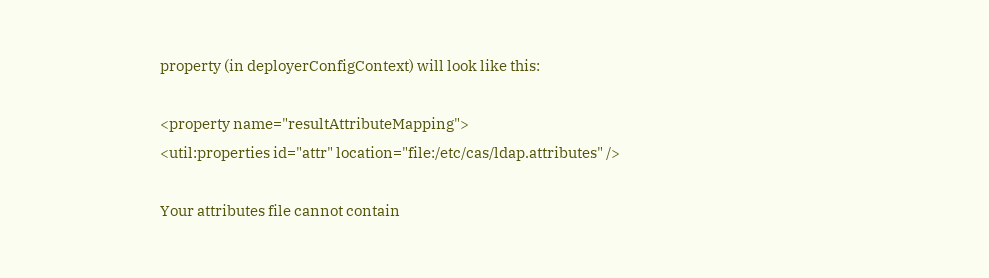property (in deployerConfigContext) will look like this:

<property name="resultAttributeMapping">
<util:properties id="attr" location="file:/etc/cas/ldap.attributes" />

Your attributes file cannot contain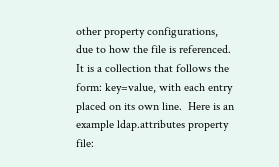other property configurations, due to how the file is referenced.  It is a collection that follows the form: key=value, with each entry placed on its own line.  Here is an example ldap.attributes property file: